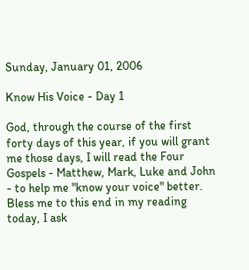Sunday, January 01, 2006

Know His Voice - Day 1

God, through the course of the first forty days of this year, if you will grant me those days, I will read the Four Gospels - Matthew, Mark, Luke and John - to help me "know your voice" better. Bless me to this end in my reading today, I ask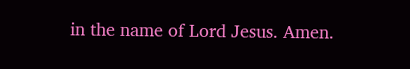in the name of Lord Jesus. Amen.